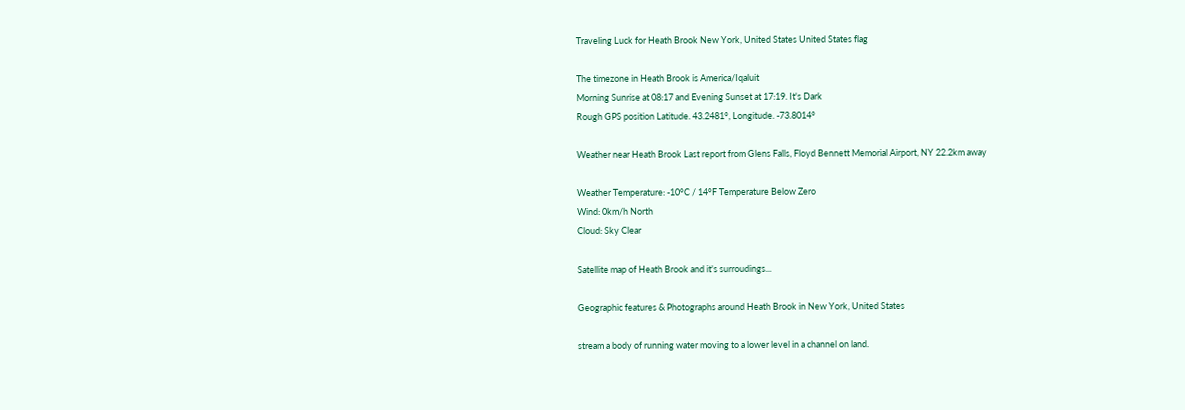Traveling Luck for Heath Brook New York, United States United States flag

The timezone in Heath Brook is America/Iqaluit
Morning Sunrise at 08:17 and Evening Sunset at 17:19. It's Dark
Rough GPS position Latitude. 43.2481°, Longitude. -73.8014°

Weather near Heath Brook Last report from Glens Falls, Floyd Bennett Memorial Airport, NY 22.2km away

Weather Temperature: -10°C / 14°F Temperature Below Zero
Wind: 0km/h North
Cloud: Sky Clear

Satellite map of Heath Brook and it's surroudings...

Geographic features & Photographs around Heath Brook in New York, United States

stream a body of running water moving to a lower level in a channel on land.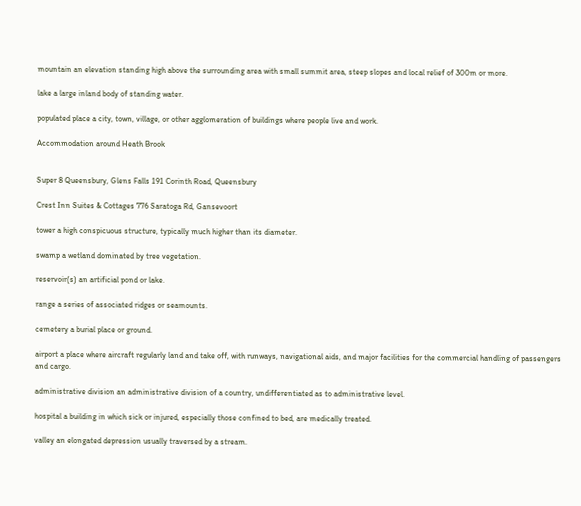mountain an elevation standing high above the surrounding area with small summit area, steep slopes and local relief of 300m or more.

lake a large inland body of standing water.

populated place a city, town, village, or other agglomeration of buildings where people live and work.

Accommodation around Heath Brook


Super 8 Queensbury, Glens Falls 191 Corinth Road, Queensbury

Crest Inn Suites & Cottages 776 Saratoga Rd, Gansevoort

tower a high conspicuous structure, typically much higher than its diameter.

swamp a wetland dominated by tree vegetation.

reservoir(s) an artificial pond or lake.

range a series of associated ridges or seamounts.

cemetery a burial place or ground.

airport a place where aircraft regularly land and take off, with runways, navigational aids, and major facilities for the commercial handling of passengers and cargo.

administrative division an administrative division of a country, undifferentiated as to administrative level.

hospital a building in which sick or injured, especially those confined to bed, are medically treated.

valley an elongated depression usually traversed by a stream.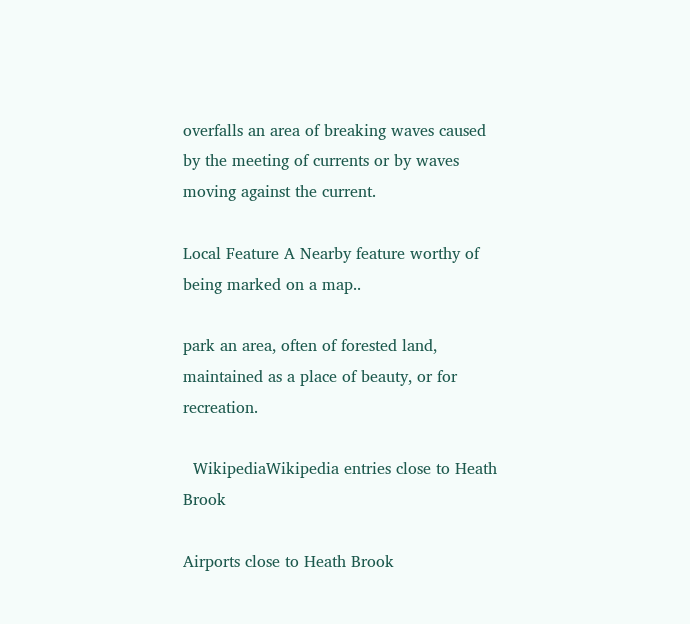overfalls an area of breaking waves caused by the meeting of currents or by waves moving against the current.

Local Feature A Nearby feature worthy of being marked on a map..

park an area, often of forested land, maintained as a place of beauty, or for recreation.

  WikipediaWikipedia entries close to Heath Brook

Airports close to Heath Brook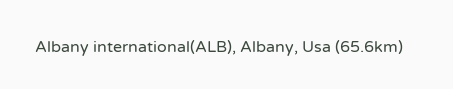Albany international(ALB), Albany, Usa (65.6km)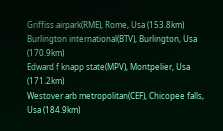Griffiss airpark(RME), Rome, Usa (153.8km)
Burlington international(BTV), Burlington, Usa (170.9km)
Edward f knapp state(MPV), Montpelier, Usa (171.2km)
Westover arb metropolitan(CEF), Chicopee falls, Usa (184.9km)